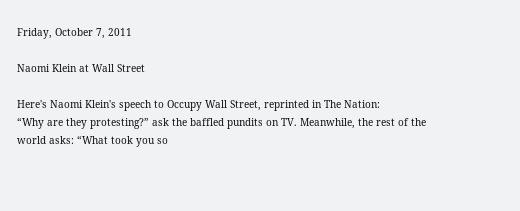Friday, October 7, 2011

Naomi Klein at Wall Street

Here's Naomi Klein's speech to Occupy Wall Street, reprinted in The Nation:
“Why are they protesting?” ask the baffled pundits on TV. Meanwhile, the rest of the world asks: “What took you so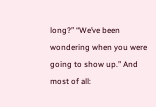long?” “We’ve been wondering when you were going to show up.” And most of all: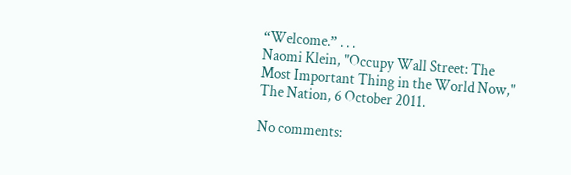“Welcome.” . . .
Naomi Klein, "Occupy Wall Street: The Most Important Thing in the World Now," The Nation, 6 October 2011.

No comments: